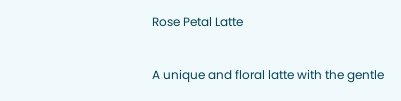Rose Petal Latte

A unique and floral latte with the gentle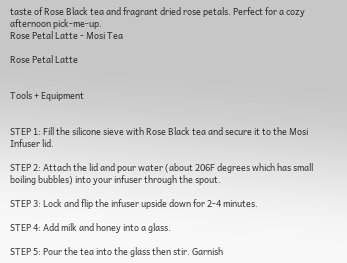taste of Rose Black tea and fragrant dried rose petals. Perfect for a cozy afternoon pick-me-up.
Rose Petal Latte - Mosi Tea

Rose Petal Latte


Tools + Equipment


STEP 1: Fill the silicone sieve with Rose Black tea and secure it to the Mosi Infuser lid.

STEP 2: Attach the lid and pour water (about 206F degrees which has small boiling bubbles) into your infuser through the spout.

STEP 3: Lock and flip the infuser upside down for 2-4 minutes.

STEP 4: Add milk and honey into a glass.

STEP 5: Pour the tea into the glass then stir. Garnish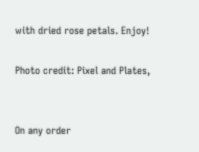with dried rose petals. Enjoy!

Photo credit: Pixel and Plates,


On any order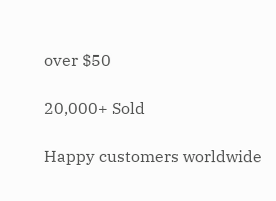over $50

20,000+ Sold

Happy customers worldwide